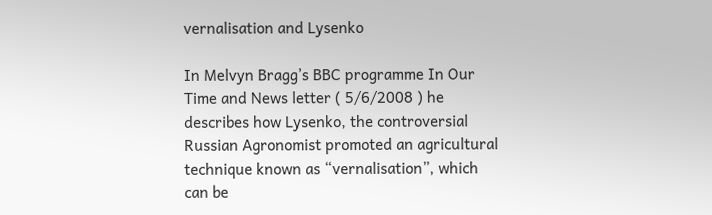vernalisation and Lysenko

In Melvyn Bragg’s BBC programme In Our Time and News letter ( 5/6/2008 ) he describes how Lysenko, the controversial Russian Agronomist promoted an agricultural technique known as “vernalisation”, which can be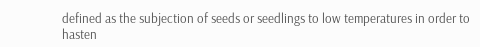defined as the subjection of seeds or seedlings to low temperatures in order to hasten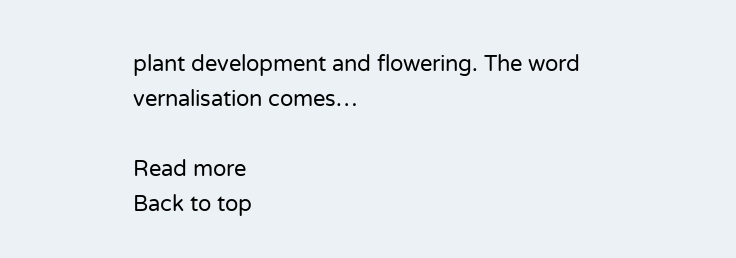plant development and flowering. The word vernalisation comes…

Read more
Back to top